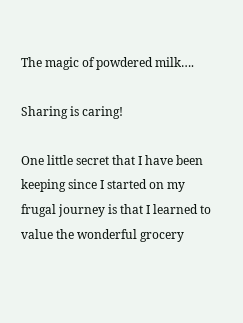The magic of powdered milk….

Sharing is caring!

One little secret that I have been keeping since I started on my frugal journey is that I learned to value the wonderful grocery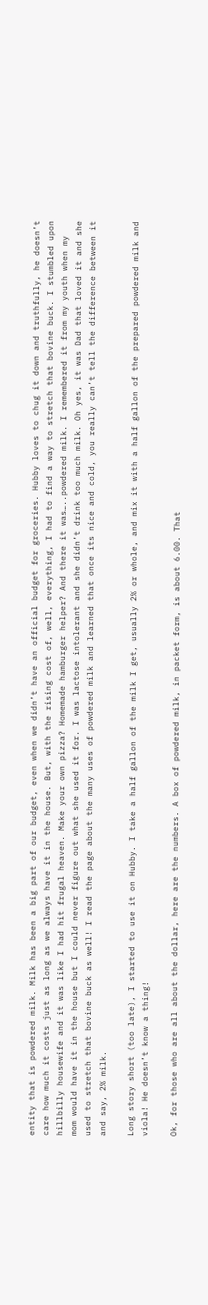entity that is powdered milk. Milk has been a big part of our budget, even when we didn’t have an official budget for groceries. Hubby loves to chug it down and truthfully, he doesn’t care how much it costs just as long as we always have it in the house. But, with the rising cost of, well, everything, I had to find a way to stretch that bovine buck. I stumbled upon hillbilly housewife and it was like I had hit frugal heaven. Make your own pizza? Homemade hamburger helper? And there it was…..powdered milk. I remembered it from my youth when my mom would have it in the house but I could never figure out what she used it for. I was lactose intolerant and she didn’t drink too much milk. Oh yes, it was Dad that loved it and she used to stretch that bovine buck as well! I read the page about the many uses of powdered milk and learned that once its nice and cold, you really can’t tell the difference between it and say, 2% milk.

Long story short (too late), I started to use it on Hubby. I take a half gallon of the milk I get, usually 2% or whole, and mix it with a half gallon of the prepared powdered milk and viola! He doesn’t know a thing!

Ok, for those who are all about the dollar, here are the numbers. A box of powdered milk, in packet form, is about 6.00. That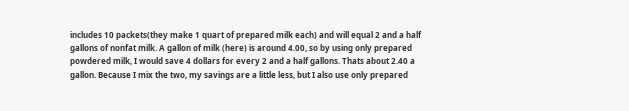includes 10 packets(they make 1 quart of prepared milk each) and will equal 2 and a half gallons of nonfat milk. A gallon of milk (here) is around 4.00, so by using only prepared powdered milk, I would save 4 dollars for every 2 and a half gallons. Thats about 2.40 a gallon. Because I mix the two, my savings are a little less, but I also use only prepared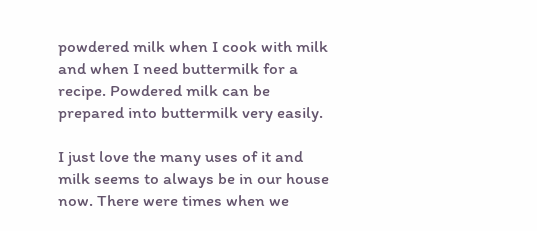powdered milk when I cook with milk and when I need buttermilk for a recipe. Powdered milk can be prepared into buttermilk very easily.

I just love the many uses of it and milk seems to always be in our house now. There were times when we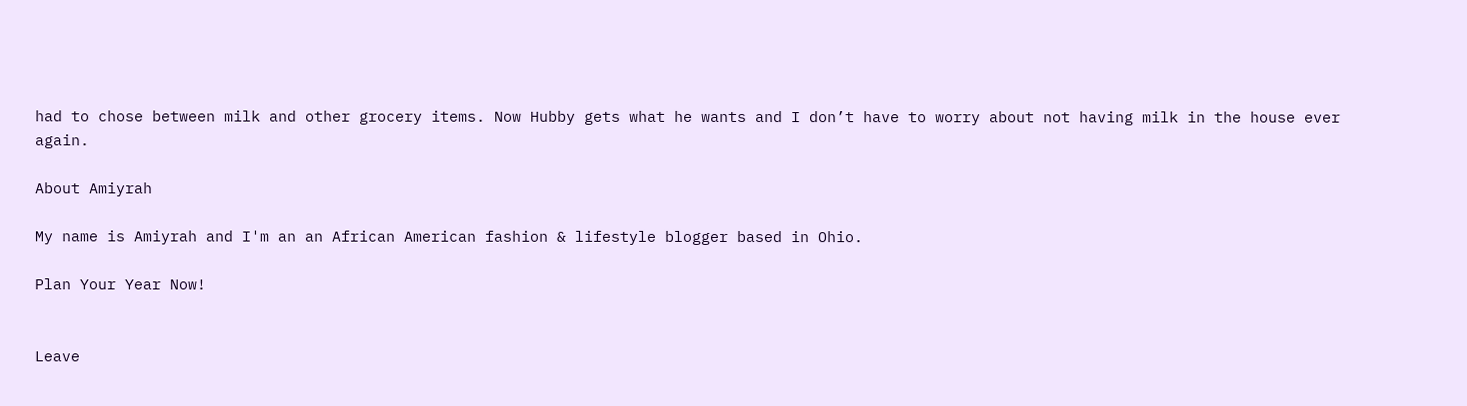had to chose between milk and other grocery items. Now Hubby gets what he wants and I don’t have to worry about not having milk in the house ever again.

About Amiyrah

My name is Amiyrah and I'm an an African American fashion & lifestyle blogger based in Ohio.

Plan Your Year Now!


Leave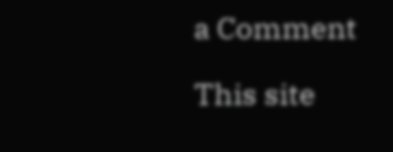a Comment

This site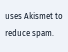uses Akismet to reduce spam.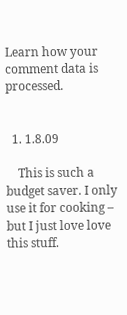Learn how your comment data is processed.


  1. 1.8.09

    This is such a budget saver. I only use it for cooking – but I just love love this stuff.